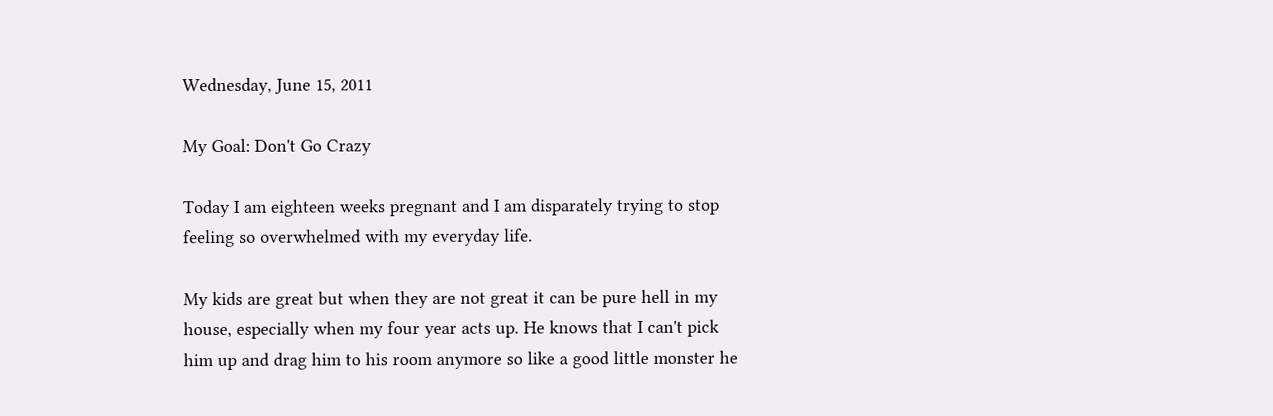Wednesday, June 15, 2011

My Goal: Don't Go Crazy

Today I am eighteen weeks pregnant and I am disparately trying to stop feeling so overwhelmed with my everyday life.

My kids are great but when they are not great it can be pure hell in my house, especially when my four year acts up. He knows that I can't pick him up and drag him to his room anymore so like a good little monster he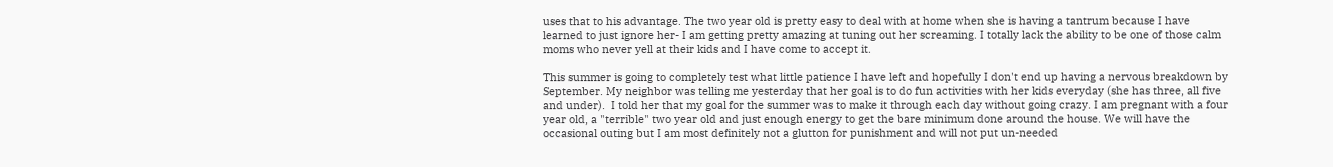uses that to his advantage. The two year old is pretty easy to deal with at home when she is having a tantrum because I have learned to just ignore her- I am getting pretty amazing at tuning out her screaming. I totally lack the ability to be one of those calm moms who never yell at their kids and I have come to accept it.

This summer is going to completely test what little patience I have left and hopefully I don't end up having a nervous breakdown by September. My neighbor was telling me yesterday that her goal is to do fun activities with her kids everyday (she has three, all five and under).  I told her that my goal for the summer was to make it through each day without going crazy. I am pregnant with a four year old, a "terrible" two year old and just enough energy to get the bare minimum done around the house. We will have the occasional outing but I am most definitely not a glutton for punishment and will not put un-needed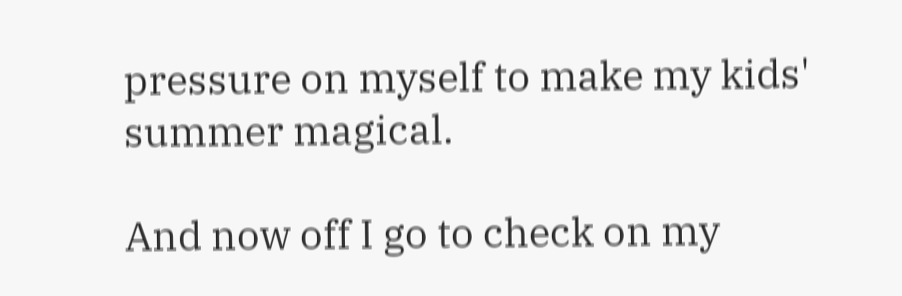pressure on myself to make my kids' summer magical.

And now off I go to check on my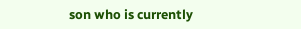son who is currently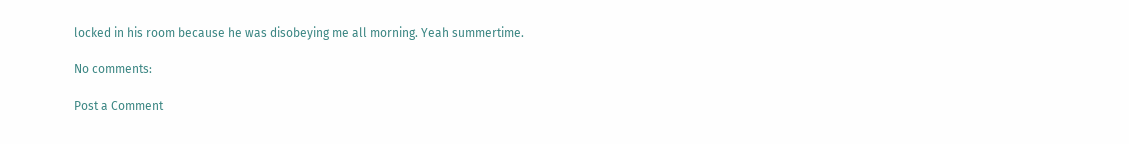locked in his room because he was disobeying me all morning. Yeah summertime.

No comments:

Post a Comment